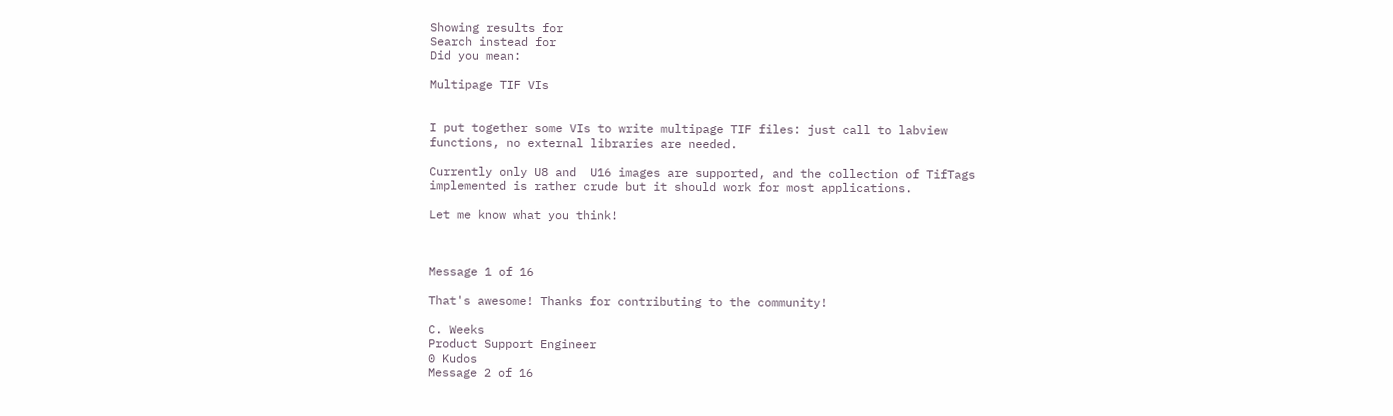Showing results for
Search instead for
Did you mean:

Multipage TIF VIs


I put together some VIs to write multipage TIF files: just call to labview functions, no external libraries are needed.

Currently only U8 and  U16 images are supported, and the collection of TifTags implemented is rather crude but it should work for most applications.

Let me know what you think!



Message 1 of 16

That's awesome! Thanks for contributing to the community!

C. Weeks
Product Support Engineer
0 Kudos
Message 2 of 16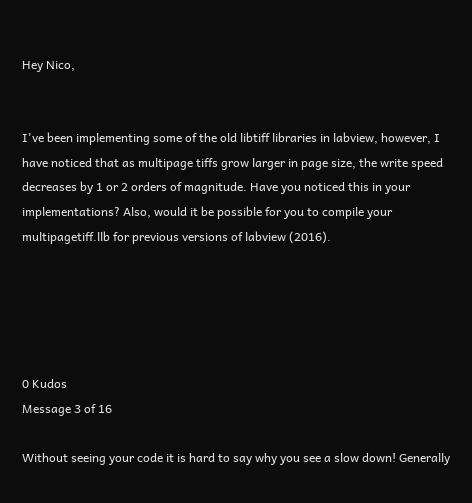Hey Nico,


I've been implementing some of the old libtiff libraries in labview, however, I have noticed that as multipage tiffs grow larger in page size, the write speed decreases by 1 or 2 orders of magnitude. Have you noticed this in your implementations? Also, would it be possible for you to compile your multipagetiff.llb for previous versions of labview (2016).





0 Kudos
Message 3 of 16

Without seeing your code it is hard to say why you see a slow down! Generally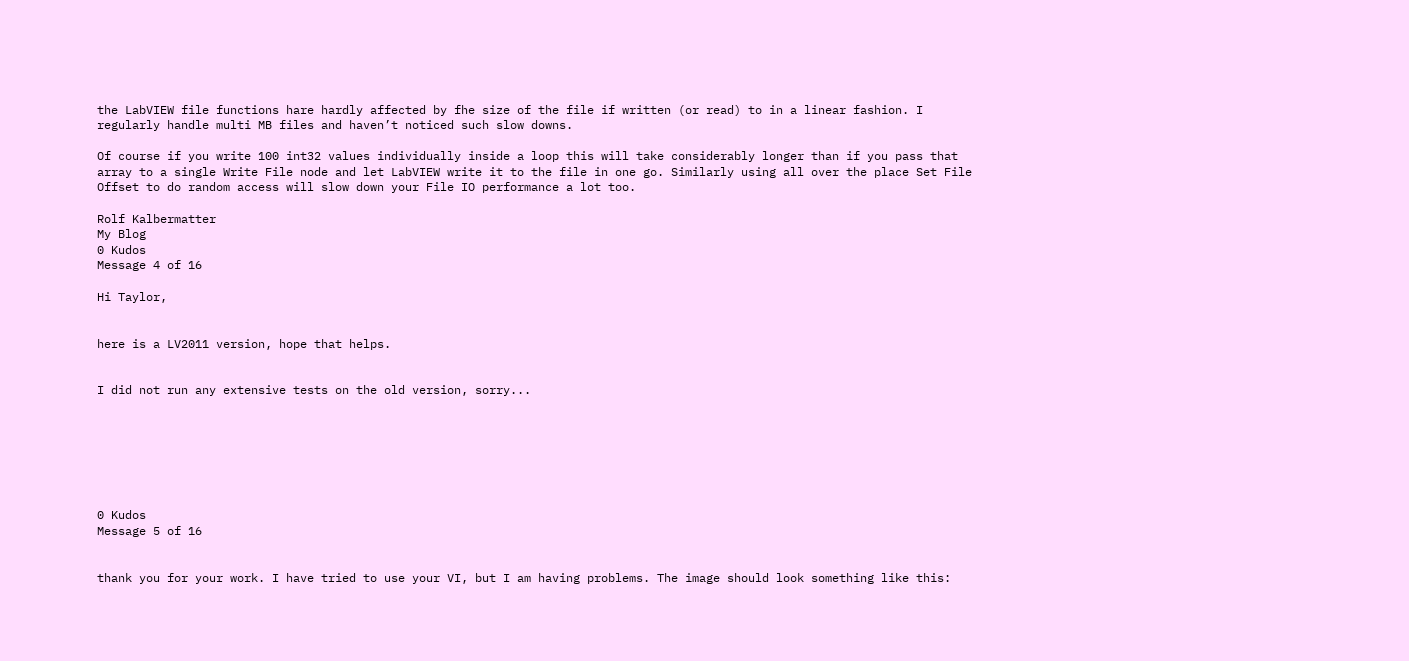the LabVIEW file functions hare hardly affected by fhe size of the file if written (or read) to in a linear fashion. I regularly handle multi MB files and haven’t noticed such slow downs.

Of course if you write 100 int32 values individually inside a loop this will take considerably longer than if you pass that array to a single Write File node and let LabVIEW write it to the file in one go. Similarly using all over the place Set File Offset to do random access will slow down your File IO performance a lot too.

Rolf Kalbermatter
My Blog
0 Kudos
Message 4 of 16

Hi Taylor,


here is a LV2011 version, hope that helps.


I did not run any extensive tests on the old version, sorry...







0 Kudos
Message 5 of 16


thank you for your work. I have tried to use your VI, but I am having problems. The image should look something like this: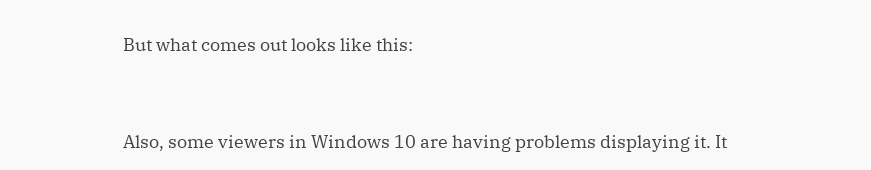But what comes out looks like this:


Also, some viewers in Windows 10 are having problems displaying it. It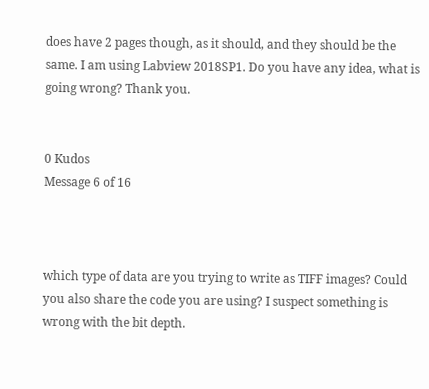does have 2 pages though, as it should, and they should be the same. I am using Labview 2018SP1. Do you have any idea, what is going wrong? Thank you.


0 Kudos
Message 6 of 16



which type of data are you trying to write as TIFF images? Could you also share the code you are using? I suspect something is wrong with the bit depth.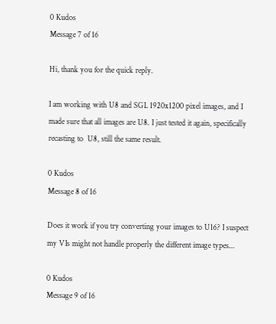0 Kudos
Message 7 of 16

Hi, thank you for the quick reply.

I am working with U8 and SGL 1920x1200 pixel images, and I made sure that all images are U8. I just tested it again, specifically recasting to  U8, still the same result.

0 Kudos
Message 8 of 16

Does it work if you try converting your images to U16? I suspect my VIs might not handle properly the different image types...

0 Kudos
Message 9 of 16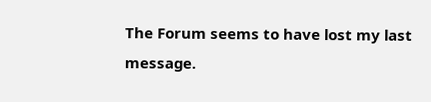The Forum seems to have lost my last message.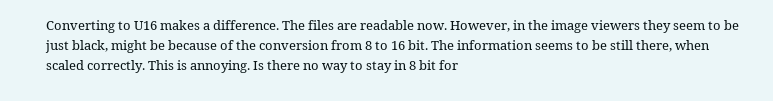Converting to U16 makes a difference. The files are readable now. However, in the image viewers they seem to be just black, might be because of the conversion from 8 to 16 bit. The information seems to be still there, when scaled correctly. This is annoying. Is there no way to stay in 8 bit for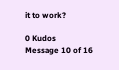it to work?

0 Kudos
Message 10 of 16